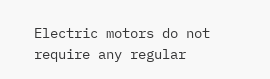Electric motors do not require any regular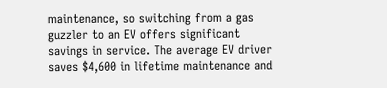maintenance, so switching from a gas guzzler to an EV offers significant savings in service. The average EV driver saves $4,600 in lifetime maintenance and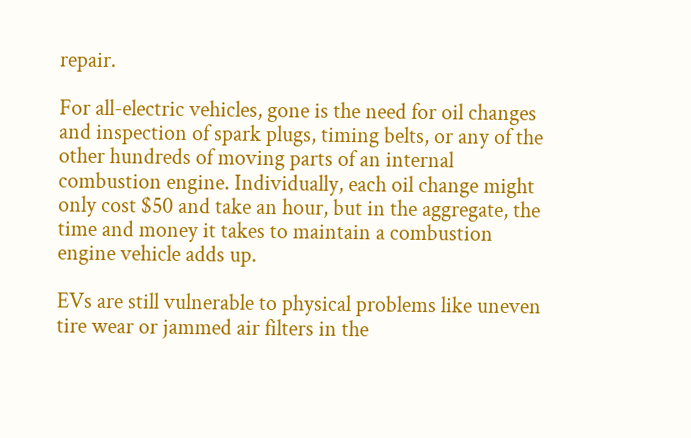repair.

For all-electric vehicles, gone is the need for oil changes and inspection of spark plugs, timing belts, or any of the other hundreds of moving parts of an internal combustion engine. Individually, each oil change might only cost $50 and take an hour, but in the aggregate, the time and money it takes to maintain a combustion engine vehicle adds up.

EVs are still vulnerable to physical problems like uneven tire wear or jammed air filters in the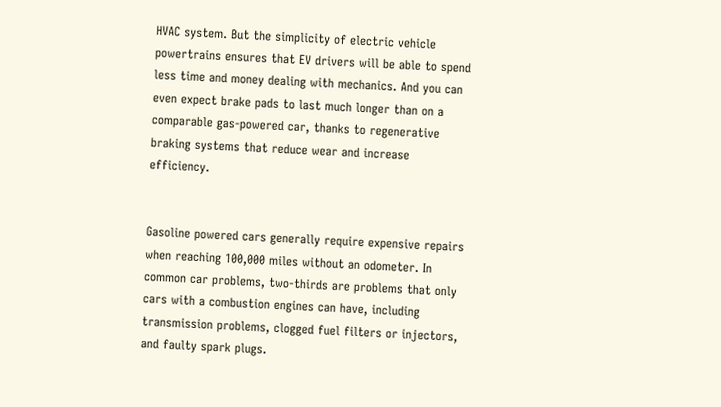HVAC system. But the simplicity of electric vehicle powertrains ensures that EV drivers will be able to spend less time and money dealing with mechanics. And you can even expect brake pads to last much longer than on a comparable gas-powered car, thanks to regenerative braking systems that reduce wear and increase efficiency.


Gasoline powered cars generally require expensive repairs when reaching 100,000 miles without an odometer. In common car problems, two-thirds are problems that only cars with a combustion engines can have, including transmission problems, clogged fuel filters or injectors, and faulty spark plugs.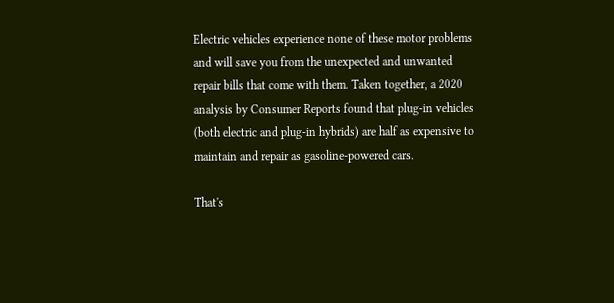Electric vehicles experience none of these motor problems and will save you from the unexpected and unwanted repair bills that come with them. Taken together, a 2020 analysis by Consumer Reports found that plug-in vehicles (both electric and plug-in hybrids) are half as expensive to maintain and repair as gasoline-powered cars.

That's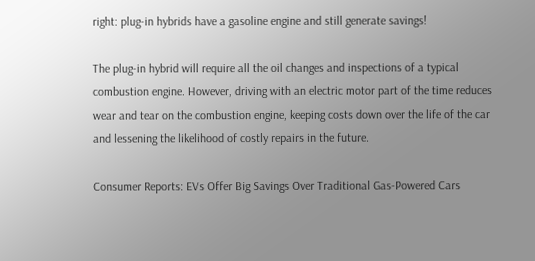right: plug-in hybrids have a gasoline engine and still generate savings!

The plug-in hybrid will require all the oil changes and inspections of a typical combustion engine. However, driving with an electric motor part of the time reduces wear and tear on the combustion engine, keeping costs down over the life of the car and lessening the likelihood of costly repairs in the future.

Consumer Reports: EVs Offer Big Savings Over Traditional Gas-Powered Cars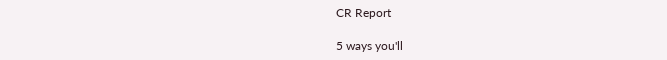CR Report

5 ways you'll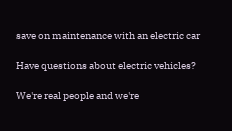save on maintenance with an electric car

Have questions about electric vehicles?

We're real people and we're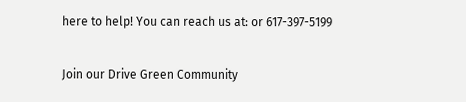here to help! You can reach us at: or 617-397-5199

Join our Drive Green Community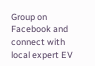Group on Facebook and connect with local expert EV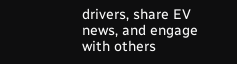drivers, share EV news, and engage with others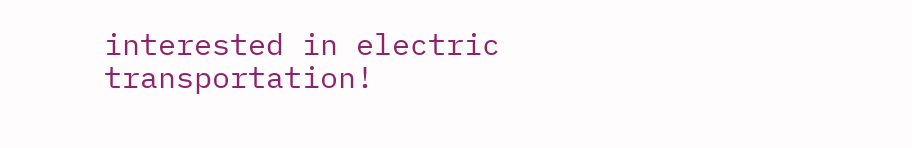interested in electric transportation!